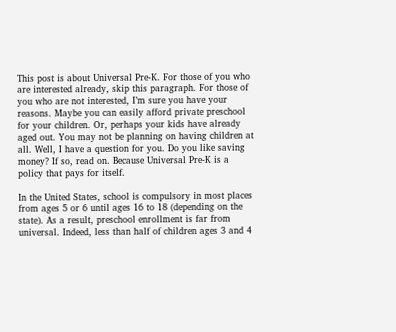This post is about Universal Pre-K. For those of you who are interested already, skip this paragraph. For those of you who are not interested, I’m sure you have your reasons. Maybe you can easily afford private preschool for your children. Or, perhaps your kids have already aged out. You may not be planning on having children at all. Well, I have a question for you. Do you like saving money? If so, read on. Because Universal Pre-K is a policy that pays for itself.

In the United States, school is compulsory in most places from ages 5 or 6 until ages 16 to 18 (depending on the state). As a result, preschool enrollment is far from universal. Indeed, less than half of children ages 3 and 4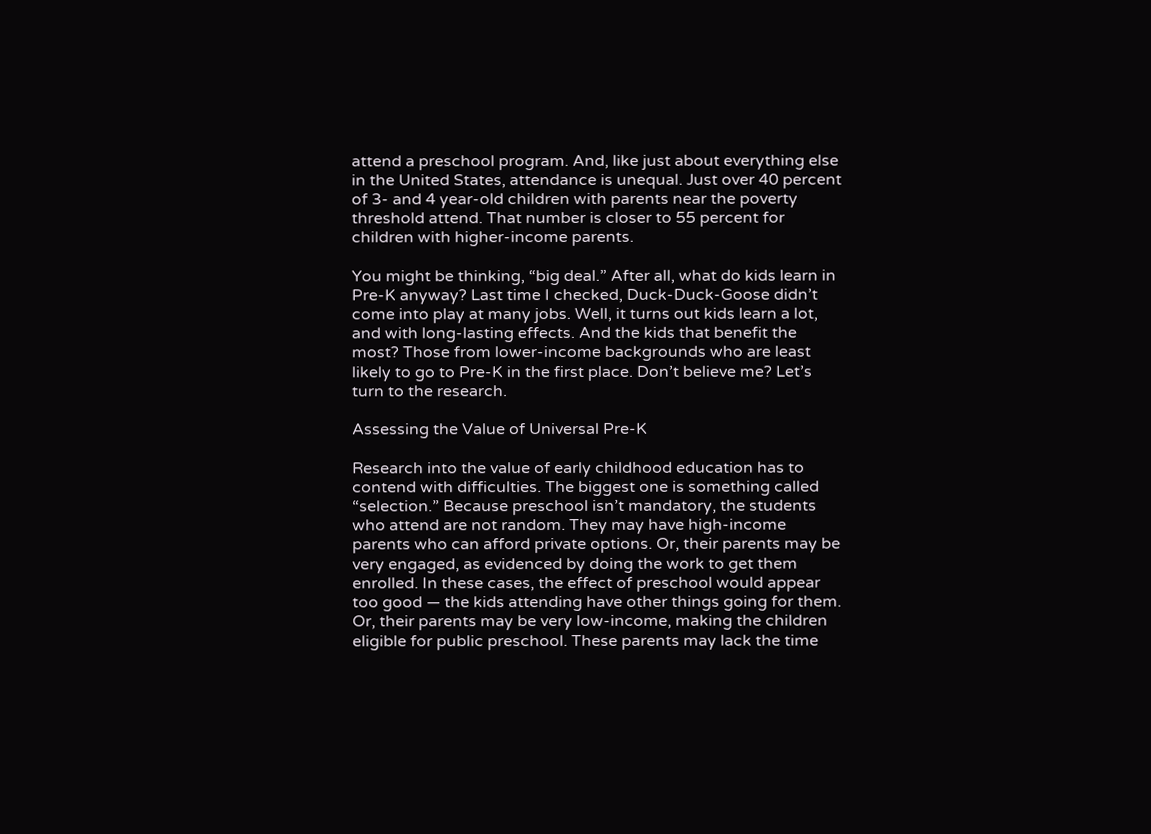attend a preschool program. And, like just about everything else in the United States, attendance is unequal. Just over 40 percent of 3- and 4 year-old children with parents near the poverty threshold attend. That number is closer to 55 percent for children with higher-income parents.

You might be thinking, “big deal.” After all, what do kids learn in Pre-K anyway? Last time I checked, Duck-Duck-Goose didn’t come into play at many jobs. Well, it turns out kids learn a lot, and with long-lasting effects. And the kids that benefit the most? Those from lower-income backgrounds who are least likely to go to Pre-K in the first place. Don’t believe me? Let’s turn to the research.

Assessing the Value of Universal Pre-K

Research into the value of early childhood education has to contend with difficulties. The biggest one is something called “selection.” Because preschool isn’t mandatory, the students who attend are not random. They may have high-income parents who can afford private options. Or, their parents may be very engaged, as evidenced by doing the work to get them enrolled. In these cases, the effect of preschool would appear too good — the kids attending have other things going for them. Or, their parents may be very low-income, making the children eligible for public preschool. These parents may lack the time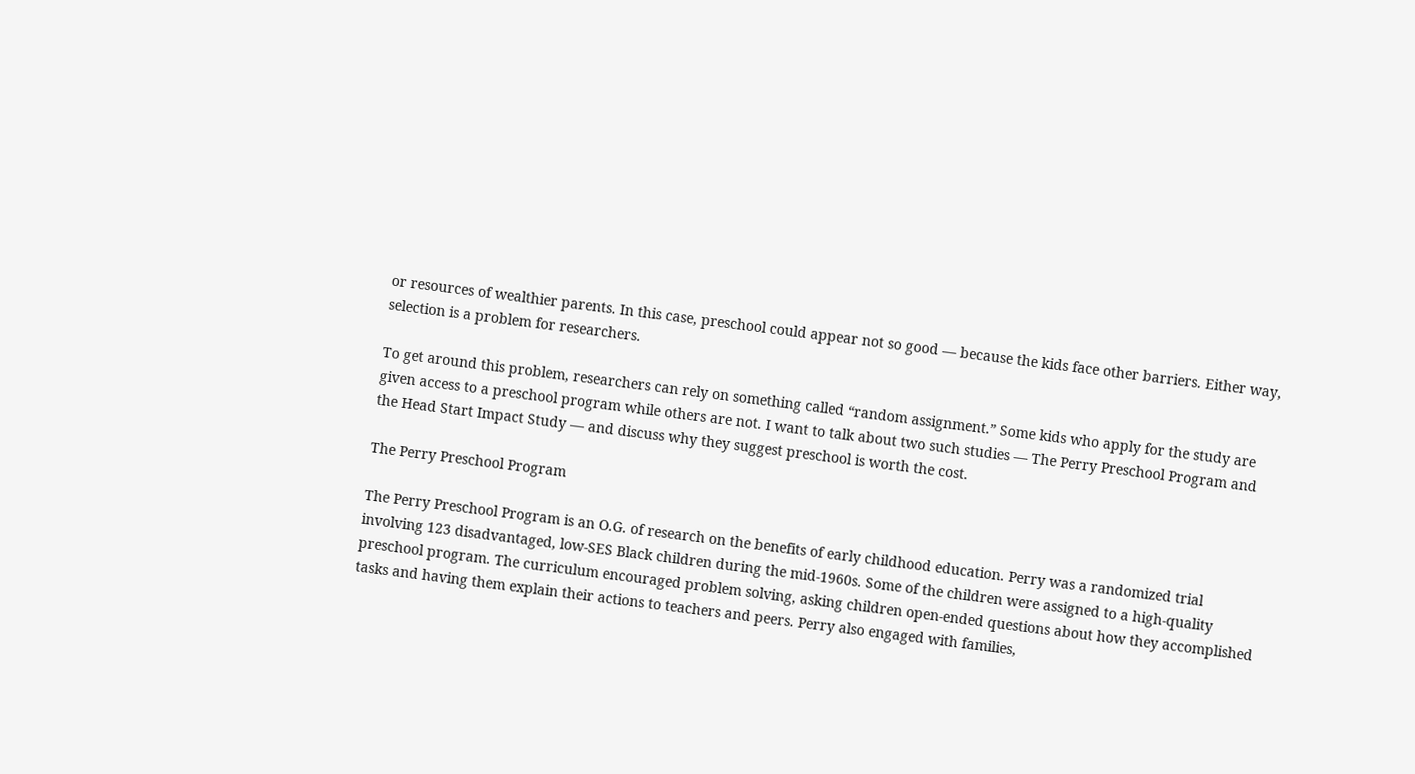or resources of wealthier parents. In this case, preschool could appear not so good — because the kids face other barriers. Either way, selection is a problem for researchers.

To get around this problem, researchers can rely on something called “random assignment.” Some kids who apply for the study are given access to a preschool program while others are not. I want to talk about two such studies — The Perry Preschool Program and the Head Start Impact Study — and discuss why they suggest preschool is worth the cost.

The Perry Preschool Program

The Perry Preschool Program is an O.G. of research on the benefits of early childhood education. Perry was a randomized trial involving 123 disadvantaged, low-SES Black children during the mid-1960s. Some of the children were assigned to a high-quality preschool program. The curriculum encouraged problem solving, asking children open-ended questions about how they accomplished tasks and having them explain their actions to teachers and peers. Perry also engaged with families,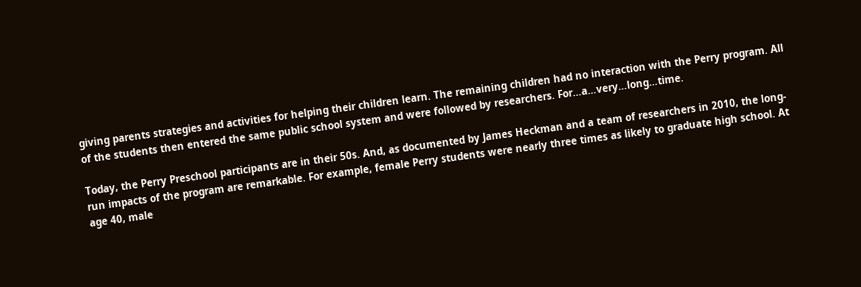giving parents strategies and activities for helping their children learn. The remaining children had no interaction with the Perry program. All of the students then entered the same public school system and were followed by researchers. For…a…very…long…time.

Today, the Perry Preschool participants are in their 50s. And, as documented by James Heckman and a team of researchers in 2010, the long-run impacts of the program are remarkable. For example, female Perry students were nearly three times as likely to graduate high school. At age 40, male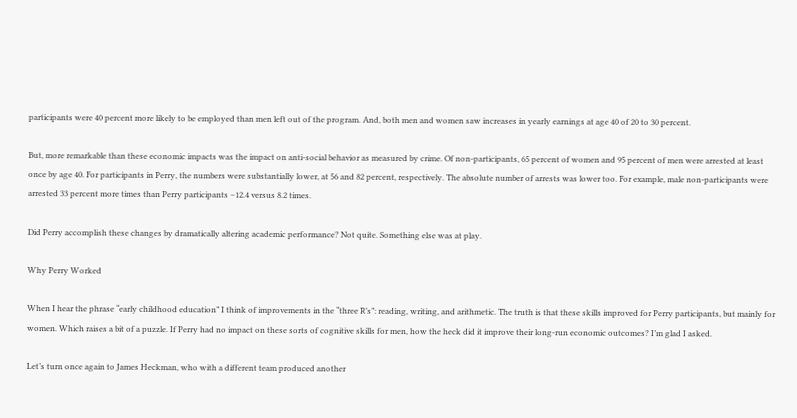participants were 40 percent more likely to be employed than men left out of the program. And, both men and women saw increases in yearly earnings at age 40 of 20 to 30 percent.

But, more remarkable than these economic impacts was the impact on anti-social behavior as measured by crime. Of non-participants, 65 percent of women and 95 percent of men were arrested at least once by age 40. For participants in Perry, the numbers were substantially lower, at 56 and 82 percent, respectively. The absolute number of arrests was lower too. For example, male non-participants were arrested 33 percent more times than Perry participants –12.4 versus 8.2 times.

Did Perry accomplish these changes by dramatically altering academic performance? Not quite. Something else was at play.

Why Perry Worked

When I hear the phrase “early childhood education” I think of improvements in the “three R’s”: reading, writing, and arithmetic. The truth is that these skills improved for Perry participants, but mainly for women. Which raises a bit of a puzzle. If Perry had no impact on these sorts of cognitive skills for men, how the heck did it improve their long-run economic outcomes? I’m glad I asked.

Let’s turn once again to James Heckman, who with a different team produced another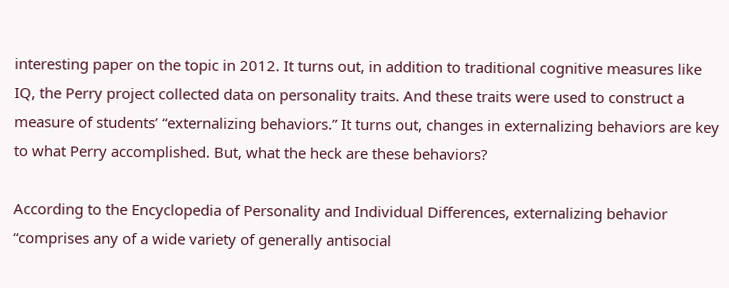interesting paper on the topic in 2012. It turns out, in addition to traditional cognitive measures like IQ, the Perry project collected data on personality traits. And these traits were used to construct a measure of students’ “externalizing behaviors.” It turns out, changes in externalizing behaviors are key to what Perry accomplished. But, what the heck are these behaviors?

According to the Encyclopedia of Personality and Individual Differences, externalizing behavior “comprises any of a wide variety of generally antisocial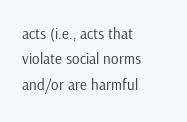acts (i.e., acts that violate social norms and/or are harmful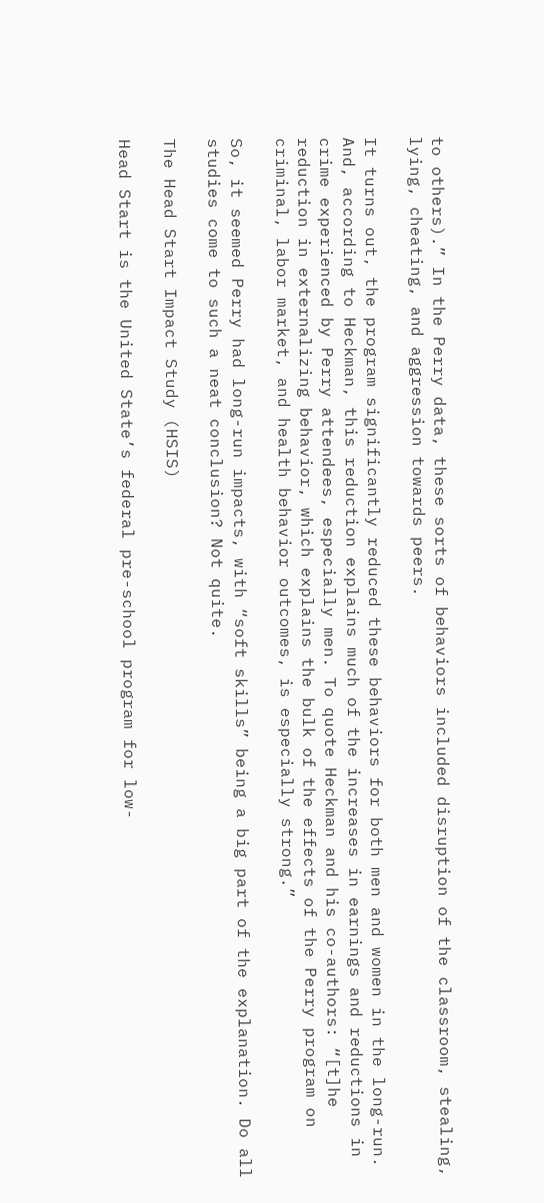to others).” In the Perry data, these sorts of behaviors included disruption of the classroom, stealing, lying, cheating, and aggression towards peers.

It turns out, the program significantly reduced these behaviors for both men and women in the long-run.  And, according to Heckman, this reduction explains much of the increases in earnings and reductions in crime experienced by Perry attendees, especially men. To quote Heckman and his co-authors: “[t]he reduction in externalizing behavior, which explains the bulk of the effects of the Perry program on criminal, labor market, and health behavior outcomes, is especially strong.”

So, it seemed Perry had long-run impacts, with “soft skills” being a big part of the explanation. Do all studies come to such a neat conclusion? Not quite.

The Head Start Impact Study (HSIS)

Head Start is the United State’s federal pre-school program for low-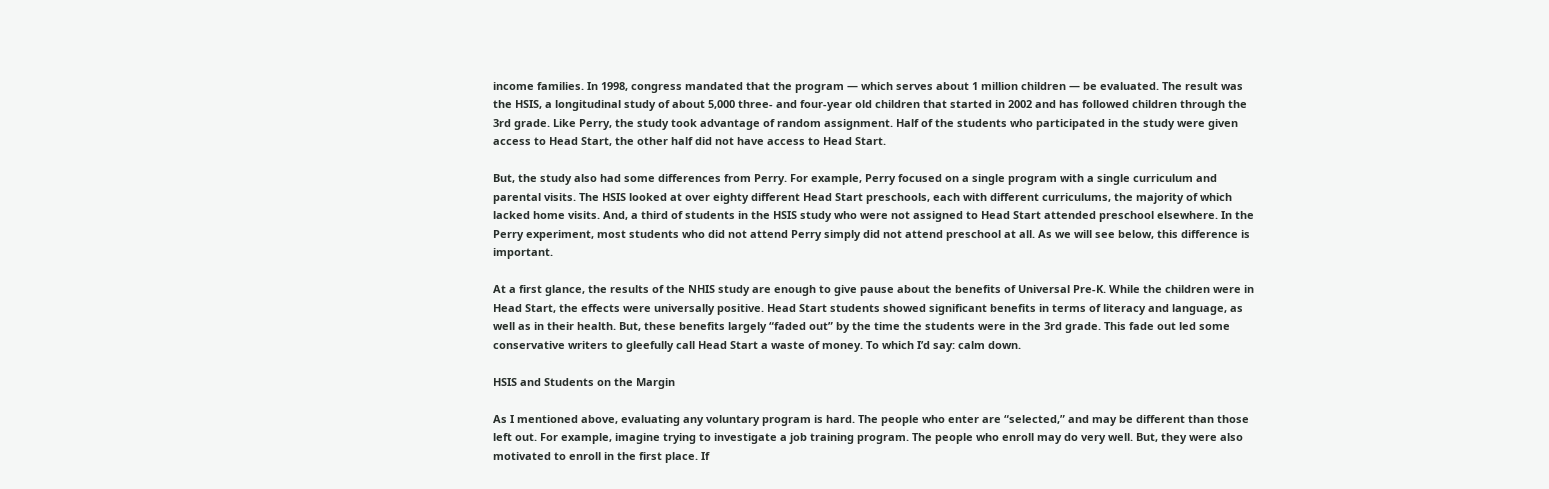income families. In 1998, congress mandated that the program — which serves about 1 million children — be evaluated. The result was the HSIS, a longitudinal study of about 5,000 three- and four-year old children that started in 2002 and has followed children through the 3rd grade. Like Perry, the study took advantage of random assignment. Half of the students who participated in the study were given access to Head Start, the other half did not have access to Head Start.

But, the study also had some differences from Perry. For example, Perry focused on a single program with a single curriculum and parental visits. The HSIS looked at over eighty different Head Start preschools, each with different curriculums, the majority of which lacked home visits. And, a third of students in the HSIS study who were not assigned to Head Start attended preschool elsewhere. In the Perry experiment, most students who did not attend Perry simply did not attend preschool at all. As we will see below, this difference is important.

At a first glance, the results of the NHIS study are enough to give pause about the benefits of Universal Pre-K. While the children were in Head Start, the effects were universally positive. Head Start students showed significant benefits in terms of literacy and language, as well as in their health. But, these benefits largely “faded out” by the time the students were in the 3rd grade. This fade out led some conservative writers to gleefully call Head Start a waste of money. To which I’d say: calm down.

HSIS and Students on the Margin

As I mentioned above, evaluating any voluntary program is hard. The people who enter are “selected,” and may be different than those left out. For example, imagine trying to investigate a job training program. The people who enroll may do very well. But, they were also motivated to enroll in the first place. If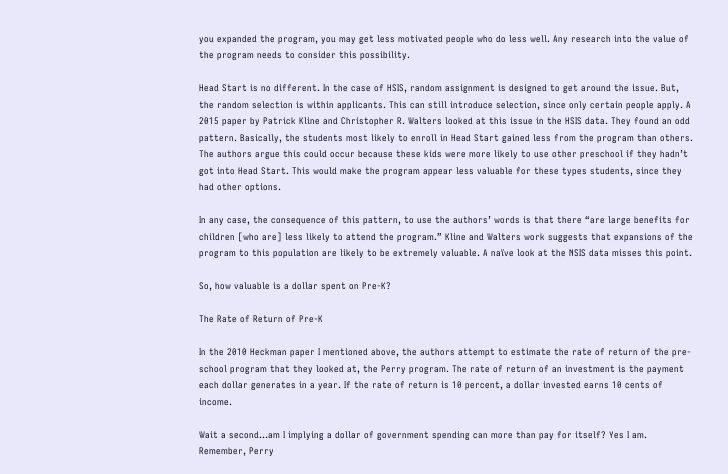you expanded the program, you may get less motivated people who do less well. Any research into the value of the program needs to consider this possibility.

Head Start is no different. In the case of HSIS, random assignment is designed to get around the issue. But, the random selection is within applicants. This can still introduce selection, since only certain people apply. A 2015 paper by Patrick Kline and Christopher R. Walters looked at this issue in the HSIS data. They found an odd pattern. Basically, the students most likely to enroll in Head Start gained less from the program than others. The authors argue this could occur because these kids were more likely to use other preschool if they hadn’t got into Head Start. This would make the program appear less valuable for these types students, since they had other options.

In any case, the consequence of this pattern, to use the authors’ words is that there “are large benefits for children [who are] less likely to attend the program.” Kline and Walters work suggests that expansions of the program to this population are likely to be extremely valuable. A naïve look at the NSIS data misses this point.

So, how valuable is a dollar spent on Pre-K?

The Rate of Return of Pre-K

In the 2010 Heckman paper I mentioned above, the authors attempt to estimate the rate of return of the pre-school program that they looked at, the Perry program. The rate of return of an investment is the payment each dollar generates in a year. If the rate of return is 10 percent, a dollar invested earns 10 cents of income.

Wait a second…am I implying a dollar of government spending can more than pay for itself? Yes I am. Remember, Perry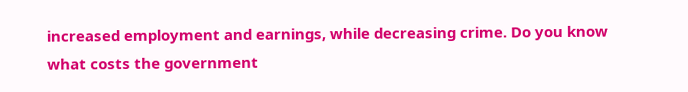increased employment and earnings, while decreasing crime. Do you know what costs the government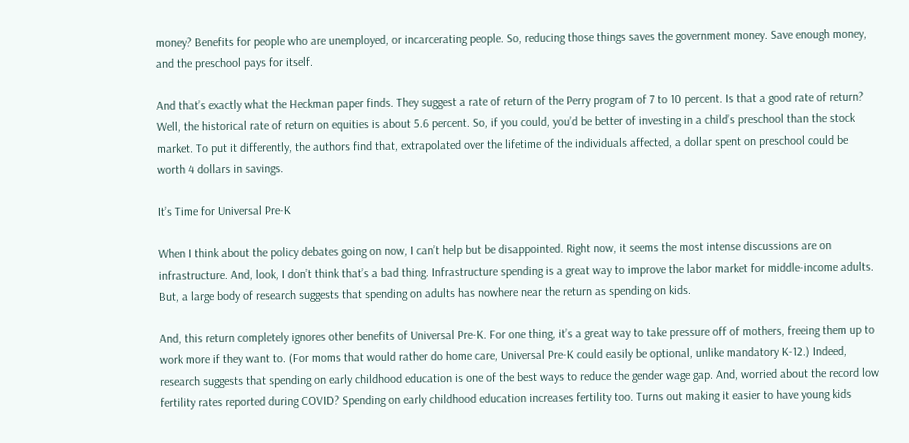money? Benefits for people who are unemployed, or incarcerating people. So, reducing those things saves the government money. Save enough money, and the preschool pays for itself.

And that’s exactly what the Heckman paper finds. They suggest a rate of return of the Perry program of 7 to 10 percent. Is that a good rate of return? Well, the historical rate of return on equities is about 5.6 percent. So, if you could, you’d be better of investing in a child’s preschool than the stock market. To put it differently, the authors find that, extrapolated over the lifetime of the individuals affected, a dollar spent on preschool could be worth 4 dollars in savings.

It’s Time for Universal Pre-K

When I think about the policy debates going on now, I can’t help but be disappointed. Right now, it seems the most intense discussions are on infrastructure. And, look, I don’t think that’s a bad thing. Infrastructure spending is a great way to improve the labor market for middle-income adults. But, a large body of research suggests that spending on adults has nowhere near the return as spending on kids.

And, this return completely ignores other benefits of Universal Pre-K. For one thing, it’s a great way to take pressure off of mothers, freeing them up to work more if they want to. (For moms that would rather do home care, Universal Pre-K could easily be optional, unlike mandatory K-12.) Indeed, research suggests that spending on early childhood education is one of the best ways to reduce the gender wage gap. And, worried about the record low fertility rates reported during COVID? Spending on early childhood education increases fertility too. Turns out making it easier to have young kids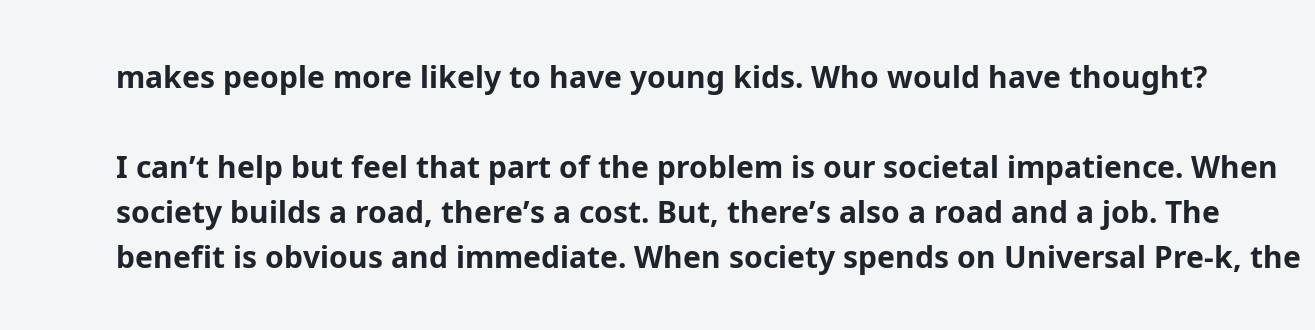makes people more likely to have young kids. Who would have thought?

I can’t help but feel that part of the problem is our societal impatience. When society builds a road, there’s a cost. But, there’s also a road and a job. The benefit is obvious and immediate. When society spends on Universal Pre-k, the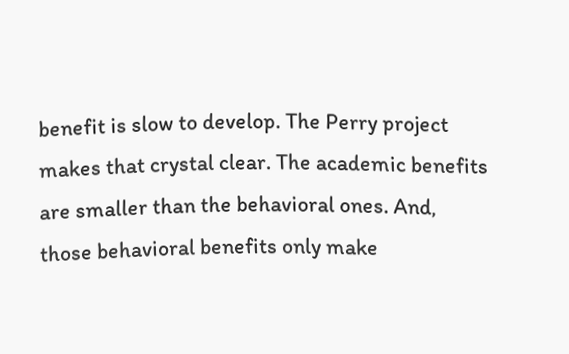benefit is slow to develop. The Perry project makes that crystal clear. The academic benefits are smaller than the behavioral ones. And, those behavioral benefits only make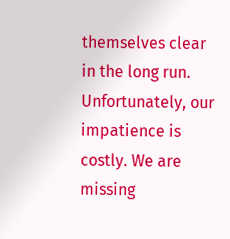themselves clear in the long run. Unfortunately, our impatience is costly. We are missing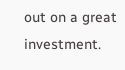out on a great investment.